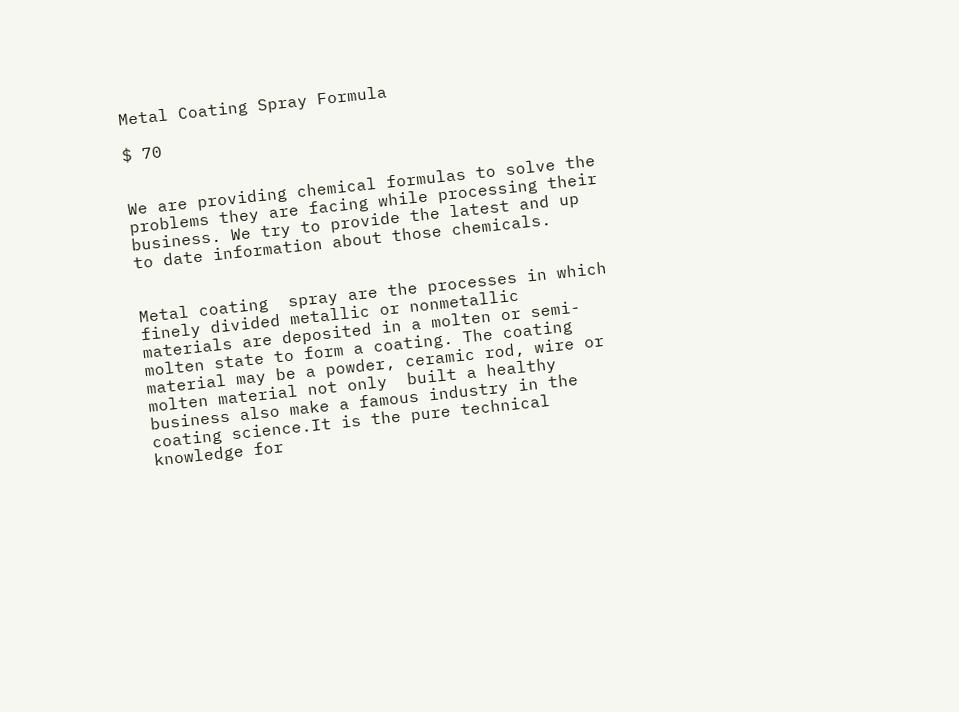Metal Coating Spray Formula

$ 70


We are providing chemical formulas to solve the problems they are facing while processing their business. We try to provide the latest and up to date information about those chemicals.


Metal coating  spray are the processes in which finely divided metallic or nonmetallic materials are deposited in a molten or semi-molten state to form a coating. The coating material may be a powder, ceramic rod, wire or molten material not only  built a healthy business also make a famous industry in the coating science.It is the pure technical knowledge for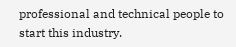professional and technical people to start this industry.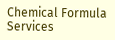Chemical Formula Services